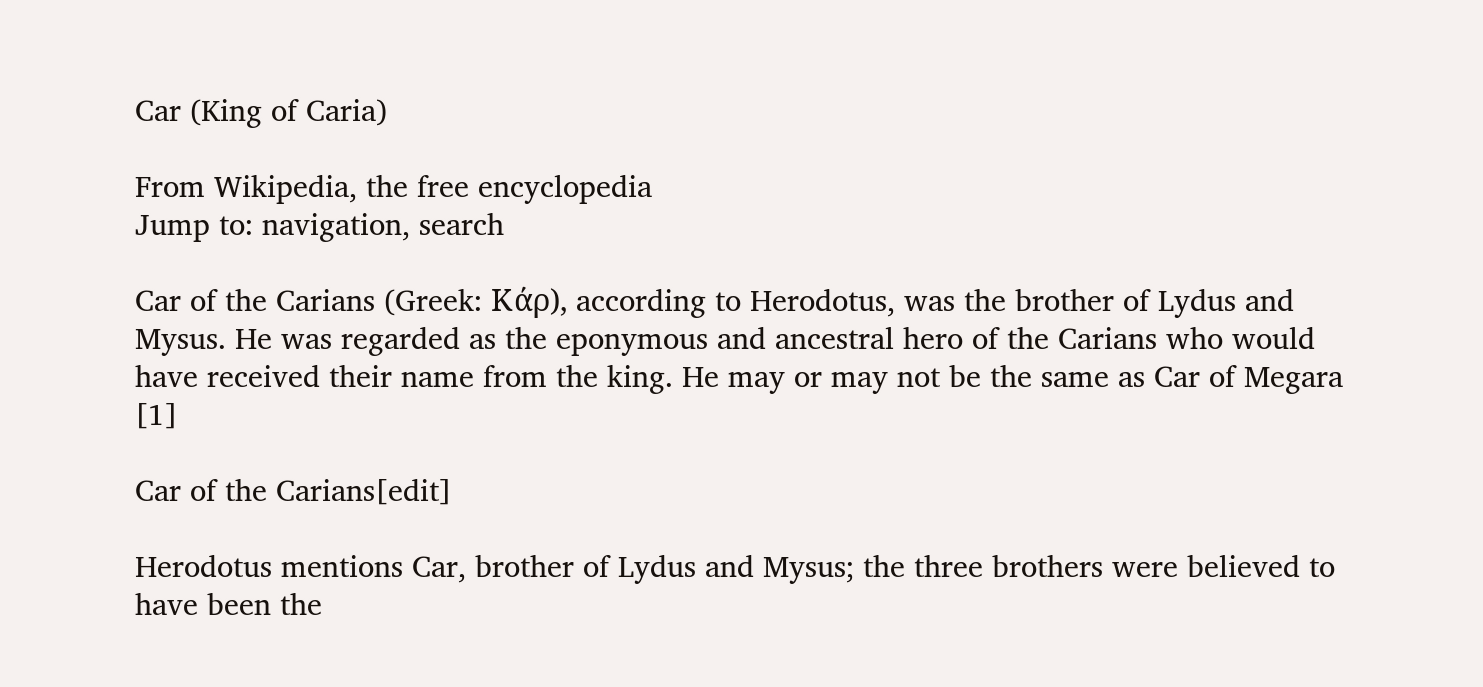Car (King of Caria)

From Wikipedia, the free encyclopedia
Jump to: navigation, search

Car of the Carians (Greek: Κάρ), according to Herodotus, was the brother of Lydus and Mysus. He was regarded as the eponymous and ancestral hero of the Carians who would have received their name from the king. He may or may not be the same as Car of Megara [1]

Car of the Carians[edit]

Herodotus mentions Car, brother of Lydus and Mysus; the three brothers were believed to have been the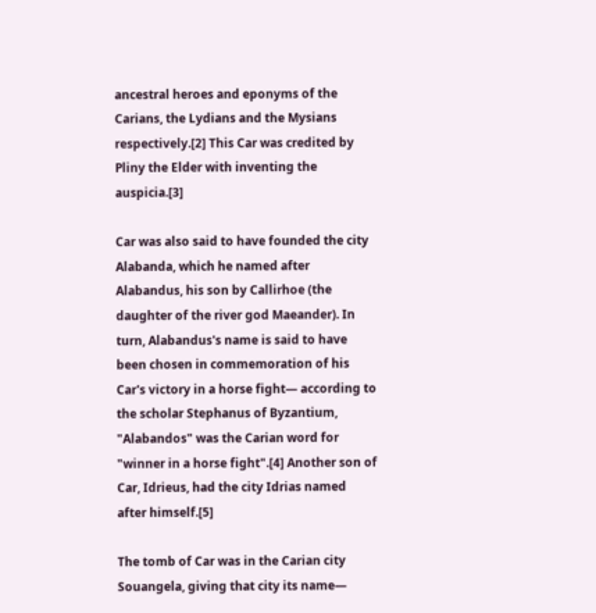ancestral heroes and eponyms of the Carians, the Lydians and the Mysians respectively.[2] This Car was credited by Pliny the Elder with inventing the auspicia.[3]

Car was also said to have founded the city Alabanda, which he named after Alabandus, his son by Callirhoe (the daughter of the river god Maeander). In turn, Alabandus's name is said to have been chosen in commemoration of his Car's victory in a horse fight— according to the scholar Stephanus of Byzantium, "Alabandos" was the Carian word for "winner in a horse fight".[4] Another son of Car, Idrieus, had the city Idrias named after himself.[5]

The tomb of Car was in the Carian city Souangela, giving that city its name—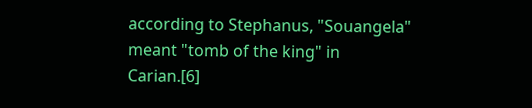according to Stephanus, "Souangela" meant "tomb of the king" in Carian.[6]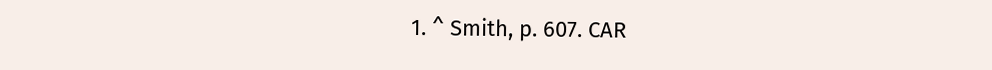1. ^ Smith, p. 607. CAR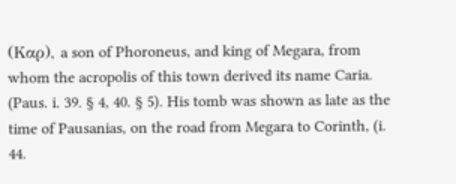(Καρ), a son of Phoroneus, and king of Megara, from whom the acropolis of this town derived its name Caria. (Paus. i. 39. § 4, 40. § 5). His tomb was shown as late as the time of Pausanias, on the road from Megara to Corinth, (i. 44.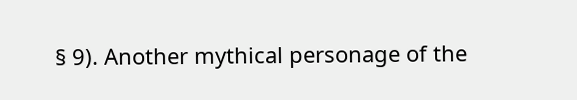§ 9). Another mythical personage of the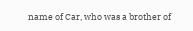name of Car, who was a brother of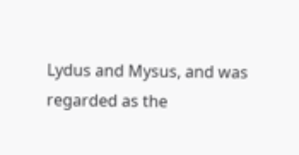Lydus and Mysus, and was regarded as the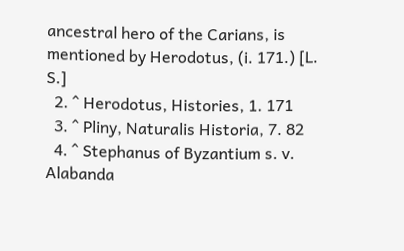ancestral hero of the Carians, is mentioned by Herodotus, (i. 171.) [L. S.]
  2. ^ Herodotus, Histories, 1. 171
  3. ^ Pliny, Naturalis Historia, 7. 82
  4. ^ Stephanus of Byzantium s. v. Alabanda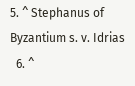5. ^ Stephanus of Byzantium s. v. Idrias
  6. ^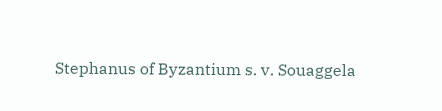Stephanus of Byzantium s. v. Souaggela